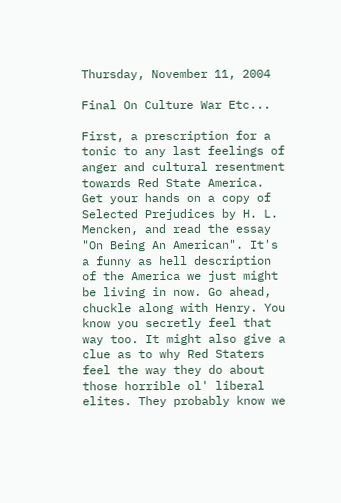Thursday, November 11, 2004

Final On Culture War Etc...

First, a prescription for a tonic to any last feelings of anger and cultural resentment towards Red State America. Get your hands on a copy of Selected Prejudices by H. L. Mencken, and read the essay "On Being An American". It's a funny as hell description of the America we just might be living in now. Go ahead, chuckle along with Henry. You know you secretly feel that way too. It might also give a clue as to why Red Staters feel the way they do about those horrible ol' liberal elites. They probably know we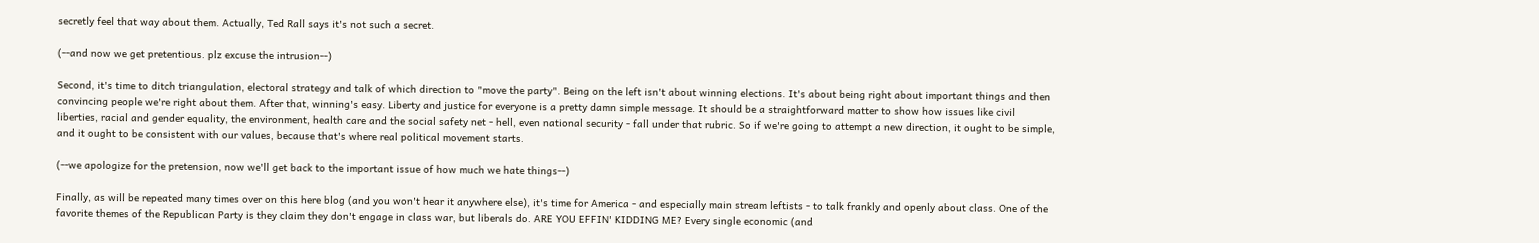secretly feel that way about them. Actually, Ted Rall says it's not such a secret.

(--and now we get pretentious. plz excuse the intrusion--)

Second, it's time to ditch triangulation, electoral strategy and talk of which direction to "move the party". Being on the left isn't about winning elections. It's about being right about important things and then convincing people we're right about them. After that, winning's easy. Liberty and justice for everyone is a pretty damn simple message. It should be a straightforward matter to show how issues like civil liberties, racial and gender equality, the environment, health care and the social safety net - hell, even national security - fall under that rubric. So if we're going to attempt a new direction, it ought to be simple, and it ought to be consistent with our values, because that's where real political movement starts.

(--we apologize for the pretension, now we'll get back to the important issue of how much we hate things--)

Finally, as will be repeated many times over on this here blog (and you won't hear it anywhere else), it's time for America - and especially main stream leftists - to talk frankly and openly about class. One of the favorite themes of the Republican Party is they claim they don't engage in class war, but liberals do. ARE YOU EFFIN' KIDDING ME? Every single economic (and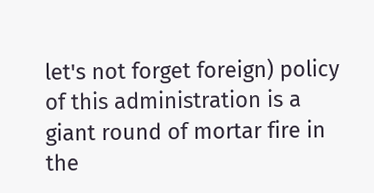let's not forget foreign) policy of this administration is a giant round of mortar fire in the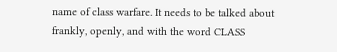name of class warfare. It needs to be talked about frankly, openly, and with the word CLASS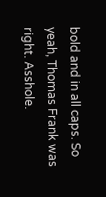bold and in all caps. So yeah, Thomas Frank was right. Asshole.